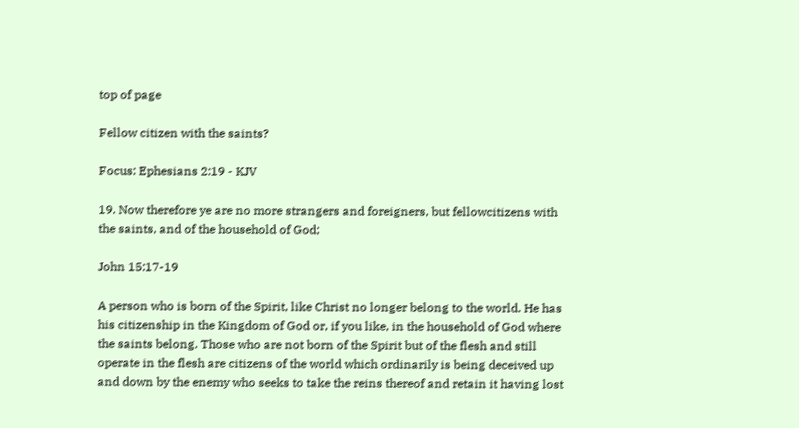top of page

Fellow citizen with the saints?

Focus: Ephesians 2:19 - KJV

19. Now therefore ye are no more strangers and foreigners, but fellowcitizens with the saints, and of the household of God;

John 15:17-19

A person who is born of the Spirit, like Christ no longer belong to the world. He has his citizenship in the Kingdom of God or, if you like, in the household of God where the saints belong. Those who are not born of the Spirit but of the flesh and still operate in the flesh are citizens of the world which ordinarily is being deceived up and down by the enemy who seeks to take the reins thereof and retain it having lost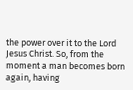the power over it to the Lord Jesus Christ. So, from the moment a man becomes born again, having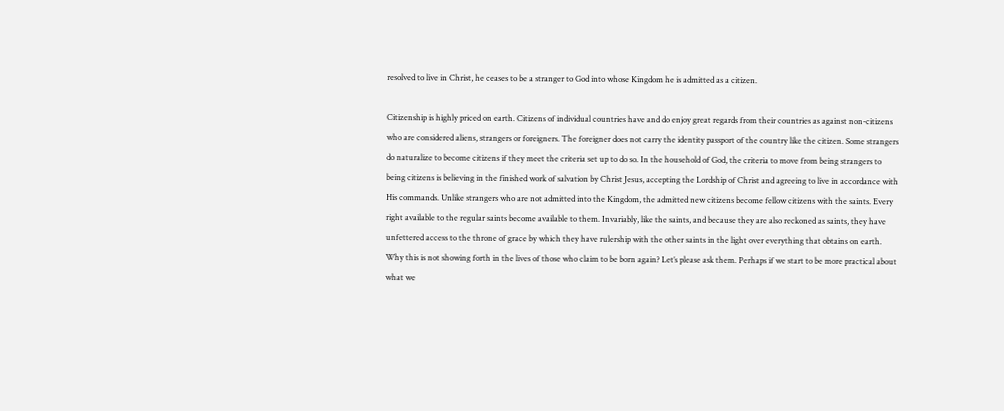resolved to live in Christ, he ceases to be a stranger to God into whose Kingdom he is admitted as a citizen.

Citizenship is highly priced on earth. Citizens of individual countries have and do enjoy great regards from their countries as against non-citizens who are considered aliens, strangers or foreigners. The foreigner does not carry the identity passport of the country like the citizen. Some strangers do naturalize to become citizens if they meet the criteria set up to do so. In the household of God, the criteria to move from being strangers to being citizens is believing in the finished work of salvation by Christ Jesus, accepting the Lordship of Christ and agreeing to live in accordance with His commands. Unlike strangers who are not admitted into the Kingdom, the admitted new citizens become fellow citizens with the saints. Every right available to the regular saints become available to them. Invariably, like the saints, and because they are also reckoned as saints, they have unfettered access to the throne of grace by which they have rulership with the other saints in the light over everything that obtains on earth. Why this is not showing forth in the lives of those who claim to be born again? Let’s please ask them. Perhaps if we start to be more practical about what we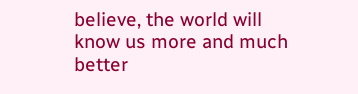believe, the world will know us more and much better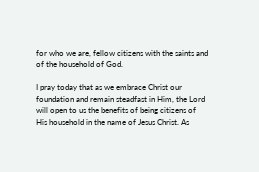for who we are, fellow citizens with the saints and of the household of God.

I pray today that as we embrace Christ our foundation and remain steadfast in Him, the Lord will open to us the benefits of being citizens of His household in the name of Jesus Christ. As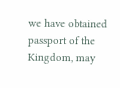we have obtained passport of the Kingdom, may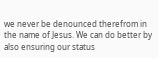we never be denounced therefrom in the name of Jesus. We can do better by also ensuring our status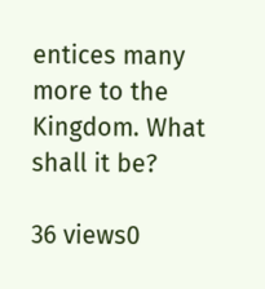entices many more to the Kingdom. What shall it be?

36 views0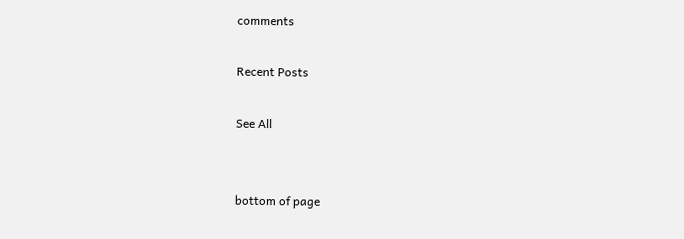comments

Recent Posts

See All


bottom of page